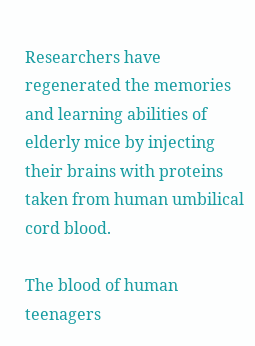Researchers have regenerated the memories and learning abilities of elderly mice by injecting their brains with proteins taken from human umbilical cord blood.

The blood of human teenagers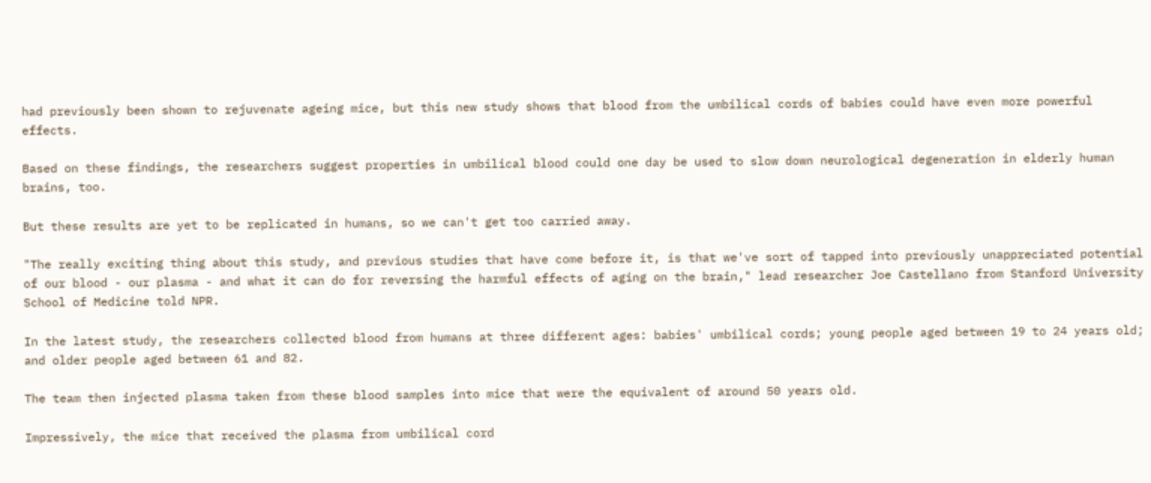had previously been shown to rejuvenate ageing mice, but this new study shows that blood from the umbilical cords of babies could have even more powerful effects.

Based on these findings, the researchers suggest properties in umbilical blood could one day be used to slow down neurological degeneration in elderly human brains, too.

But these results are yet to be replicated in humans, so we can't get too carried away.

"The really exciting thing about this study, and previous studies that have come before it, is that we've sort of tapped into previously unappreciated potential of our blood - our plasma - and what it can do for reversing the harmful effects of aging on the brain," lead researcher Joe Castellano from Stanford University School of Medicine told NPR.

In the latest study, the researchers collected blood from humans at three different ages: babies' umbilical cords; young people aged between 19 to 24 years old; and older people aged between 61 and 82.

The team then injected plasma taken from these blood samples into mice that were the equivalent of around 50 years old.

Impressively, the mice that received the plasma from umbilical cord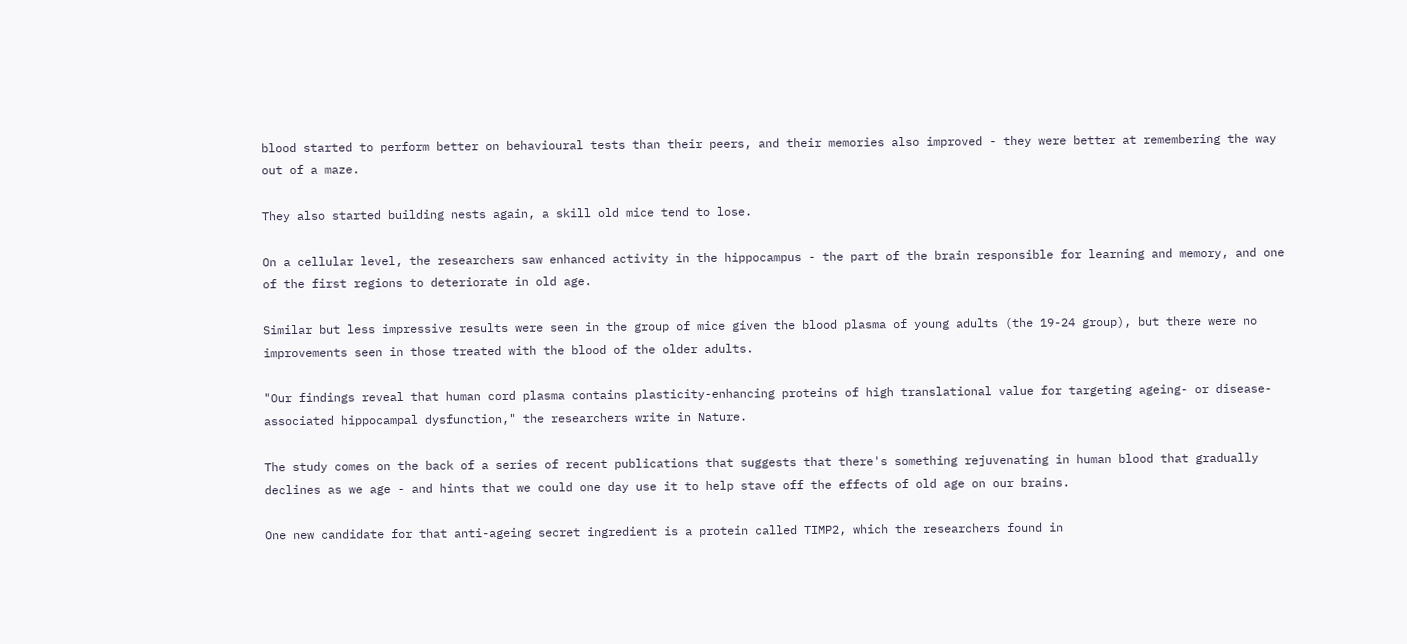blood started to perform better on behavioural tests than their peers, and their memories also improved - they were better at remembering the way out of a maze.

They also started building nests again, a skill old mice tend to lose.

On a cellular level, the researchers saw enhanced activity in the hippocampus - the part of the brain responsible for learning and memory, and one of the first regions to deteriorate in old age.

Similar but less impressive results were seen in the group of mice given the blood plasma of young adults (the 19-24 group), but there were no improvements seen in those treated with the blood of the older adults.

"Our findings reveal that human cord plasma contains plasticity-enhancing proteins of high translational value for targeting ageing- or disease-associated hippocampal dysfunction," the researchers write in Nature.

The study comes on the back of a series of recent publications that suggests that there's something rejuvenating in human blood that gradually declines as we age - and hints that we could one day use it to help stave off the effects of old age on our brains.

One new candidate for that anti-ageing secret ingredient is a protein called TIMP2, which the researchers found in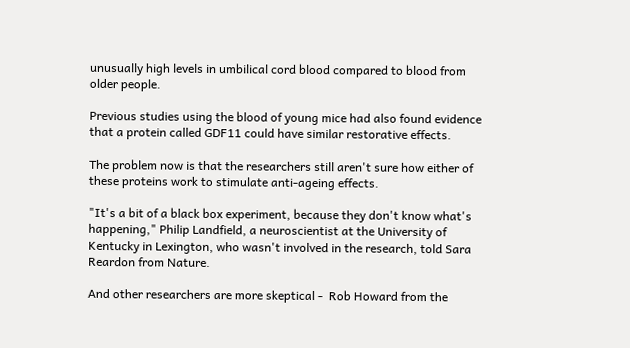unusually high levels in umbilical cord blood compared to blood from older people.

Previous studies using the blood of young mice had also found evidence that a protein called GDF11 could have similar restorative effects.

The problem now is that the researchers still aren't sure how either of these proteins work to stimulate anti-ageing effects.

"It's a bit of a black box experiment, because they don't know what's happening," Philip Landfield, a neuroscientist at the University of Kentucky in Lexington, who wasn't involved in the research, told Sara Reardon from Nature.

And other researchers are more skeptical -  Rob Howard from the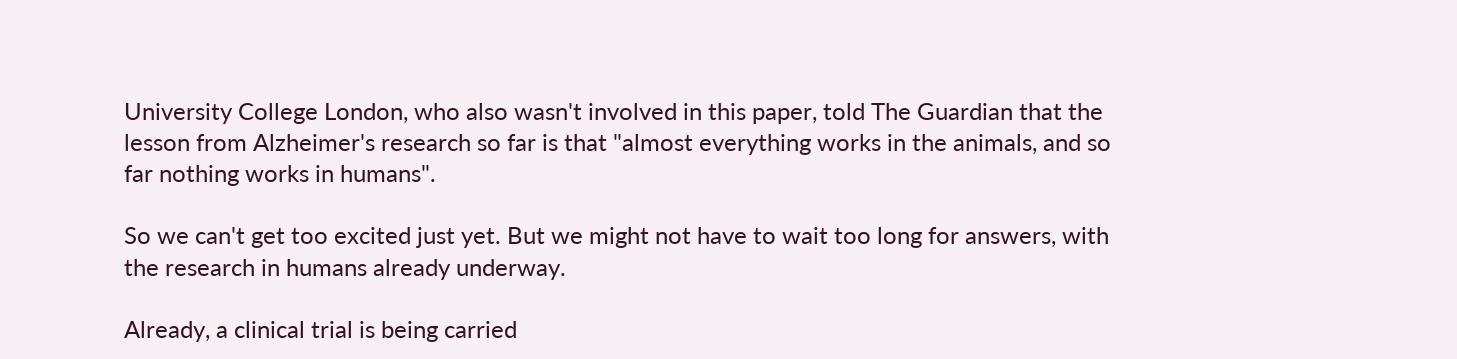University College London, who also wasn't involved in this paper, told The Guardian that the lesson from Alzheimer's research so far is that "almost everything works in the animals, and so far nothing works in humans".

So we can't get too excited just yet. But we might not have to wait too long for answers, with the research in humans already underway.

Already, a clinical trial is being carried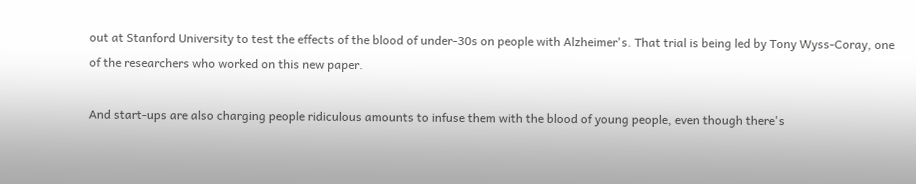out at Stanford University to test the effects of the blood of under-30s on people with Alzheimer's. That trial is being led by Tony Wyss-Coray, one of the researchers who worked on this new paper.

And start-ups are also charging people ridiculous amounts to infuse them with the blood of young people, even though there's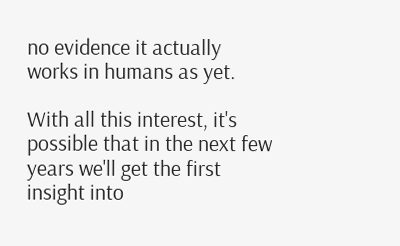no evidence it actually works in humans as yet.

With all this interest, it's possible that in the next few years we'll get the first insight into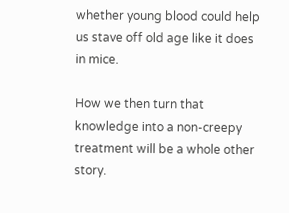whether young blood could help us stave off old age like it does in mice.

How we then turn that knowledge into a non-creepy treatment will be a whole other story.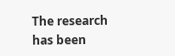The research has been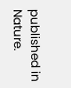published in Nature.